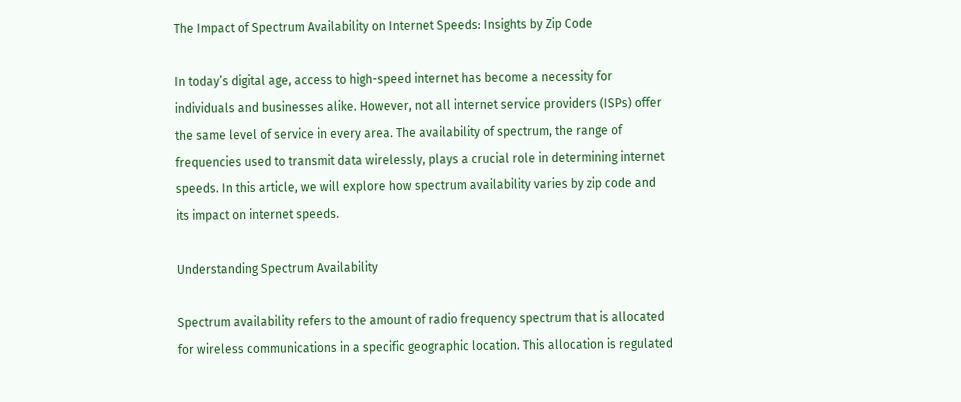The Impact of Spectrum Availability on Internet Speeds: Insights by Zip Code

In today’s digital age, access to high-speed internet has become a necessity for individuals and businesses alike. However, not all internet service providers (ISPs) offer the same level of service in every area. The availability of spectrum, the range of frequencies used to transmit data wirelessly, plays a crucial role in determining internet speeds. In this article, we will explore how spectrum availability varies by zip code and its impact on internet speeds.

Understanding Spectrum Availability

Spectrum availability refers to the amount of radio frequency spectrum that is allocated for wireless communications in a specific geographic location. This allocation is regulated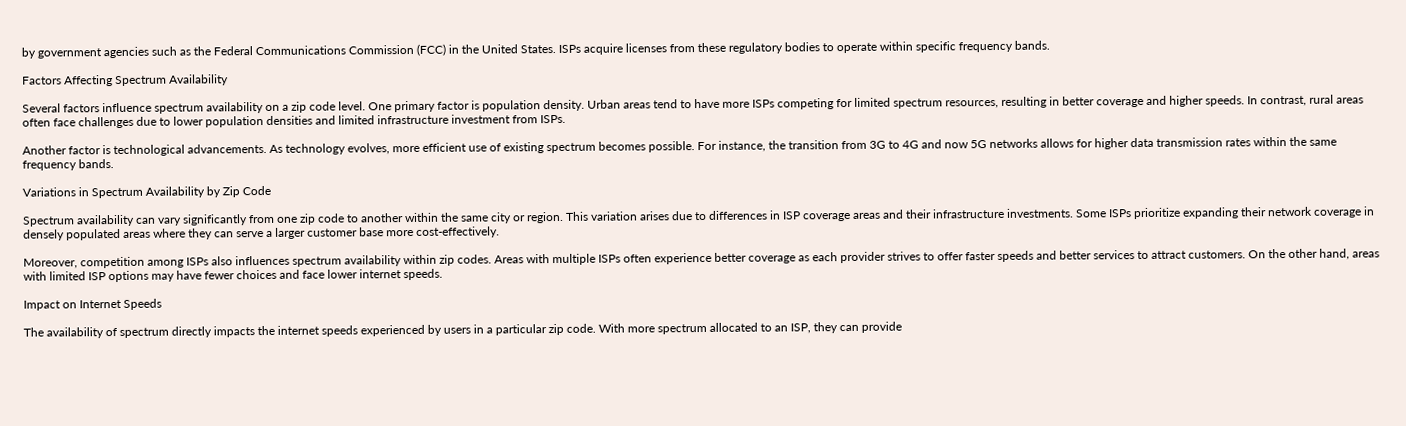by government agencies such as the Federal Communications Commission (FCC) in the United States. ISPs acquire licenses from these regulatory bodies to operate within specific frequency bands.

Factors Affecting Spectrum Availability

Several factors influence spectrum availability on a zip code level. One primary factor is population density. Urban areas tend to have more ISPs competing for limited spectrum resources, resulting in better coverage and higher speeds. In contrast, rural areas often face challenges due to lower population densities and limited infrastructure investment from ISPs.

Another factor is technological advancements. As technology evolves, more efficient use of existing spectrum becomes possible. For instance, the transition from 3G to 4G and now 5G networks allows for higher data transmission rates within the same frequency bands.

Variations in Spectrum Availability by Zip Code

Spectrum availability can vary significantly from one zip code to another within the same city or region. This variation arises due to differences in ISP coverage areas and their infrastructure investments. Some ISPs prioritize expanding their network coverage in densely populated areas where they can serve a larger customer base more cost-effectively.

Moreover, competition among ISPs also influences spectrum availability within zip codes. Areas with multiple ISPs often experience better coverage as each provider strives to offer faster speeds and better services to attract customers. On the other hand, areas with limited ISP options may have fewer choices and face lower internet speeds.

Impact on Internet Speeds

The availability of spectrum directly impacts the internet speeds experienced by users in a particular zip code. With more spectrum allocated to an ISP, they can provide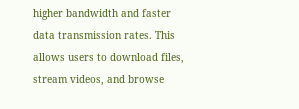higher bandwidth and faster data transmission rates. This allows users to download files, stream videos, and browse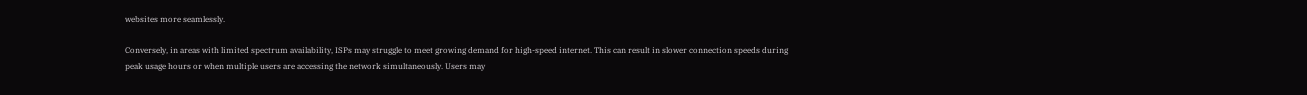websites more seamlessly.

Conversely, in areas with limited spectrum availability, ISPs may struggle to meet growing demand for high-speed internet. This can result in slower connection speeds during peak usage hours or when multiple users are accessing the network simultaneously. Users may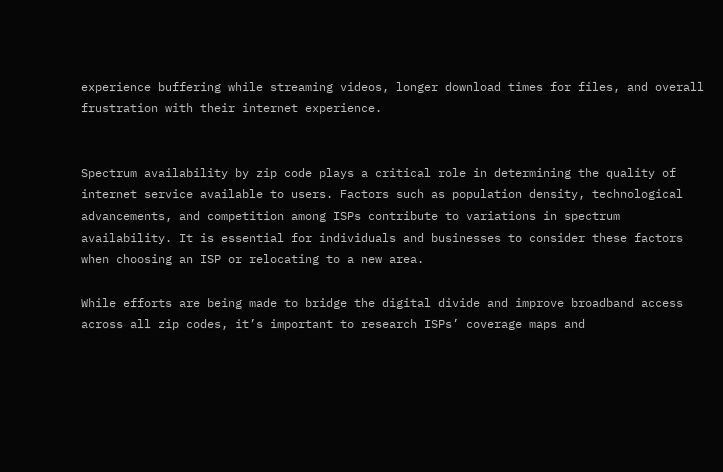experience buffering while streaming videos, longer download times for files, and overall frustration with their internet experience.


Spectrum availability by zip code plays a critical role in determining the quality of internet service available to users. Factors such as population density, technological advancements, and competition among ISPs contribute to variations in spectrum availability. It is essential for individuals and businesses to consider these factors when choosing an ISP or relocating to a new area.

While efforts are being made to bridge the digital divide and improve broadband access across all zip codes, it’s important to research ISPs’ coverage maps and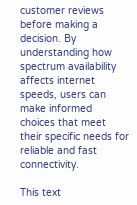customer reviews before making a decision. By understanding how spectrum availability affects internet speeds, users can make informed choices that meet their specific needs for reliable and fast connectivity.

This text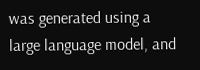was generated using a large language model, and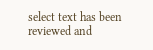select text has been reviewed and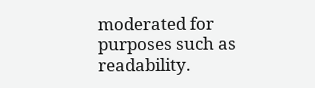moderated for purposes such as readability.